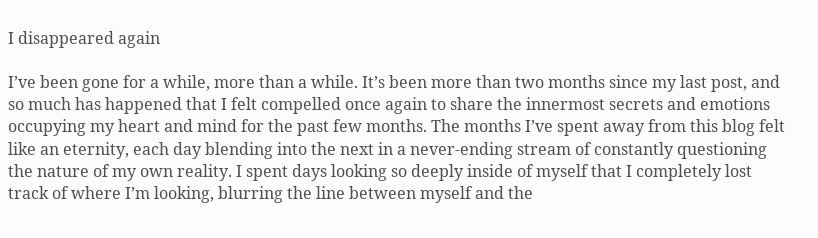I disappeared again

I’ve been gone for a while, more than a while. It’s been more than two months since my last post, and so much has happened that I felt compelled once again to share the innermost secrets and emotions occupying my heart and mind for the past few months. The months I’ve spent away from this blog felt like an eternity, each day blending into the next in a never-ending stream of constantly questioning the nature of my own reality. I spent days looking so deeply inside of myself that I completely lost track of where I’m looking, blurring the line between myself and the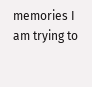memories I am trying to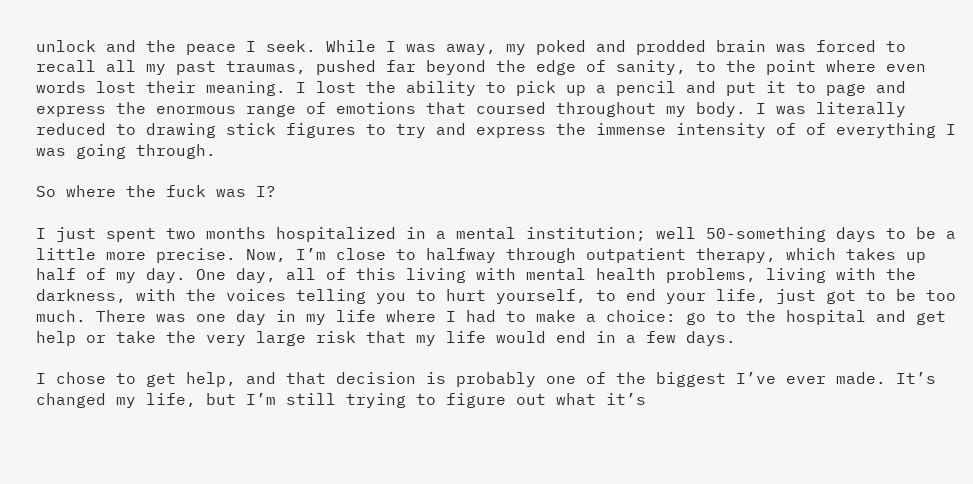unlock and the peace I seek. While I was away, my poked and prodded brain was forced to recall all my past traumas, pushed far beyond the edge of sanity, to the point where even words lost their meaning. I lost the ability to pick up a pencil and put it to page and express the enormous range of emotions that coursed throughout my body. I was literally reduced to drawing stick figures to try and express the immense intensity of of everything I was going through.

So where the fuck was I?

I just spent two months hospitalized in a mental institution; well 50-something days to be a little more precise. Now, I’m close to halfway through outpatient therapy, which takes up half of my day. One day, all of this living with mental health problems, living with the darkness, with the voices telling you to hurt yourself, to end your life, just got to be too much. There was one day in my life where I had to make a choice: go to the hospital and get help or take the very large risk that my life would end in a few days.

I chose to get help, and that decision is probably one of the biggest I’ve ever made. It’s changed my life, but I’m still trying to figure out what it’s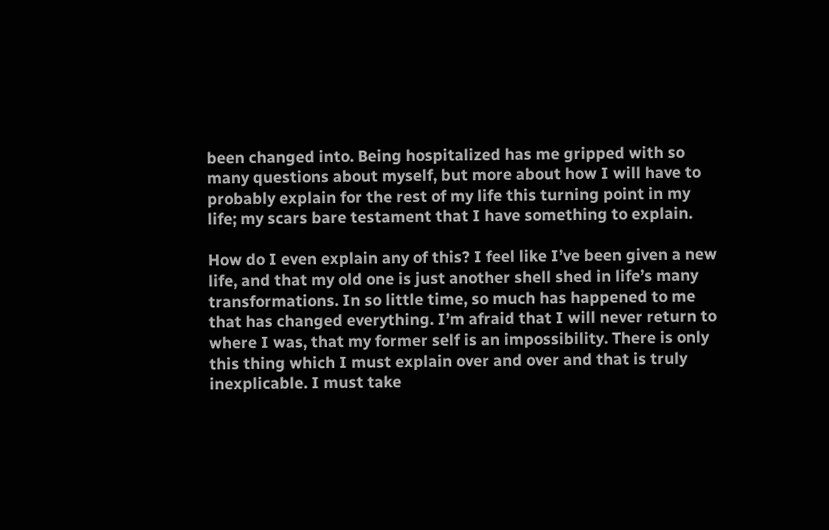been changed into. Being hospitalized has me gripped with so many questions about myself, but more about how I will have to probably explain for the rest of my life this turning point in my life; my scars bare testament that I have something to explain.

How do I even explain any of this? I feel like I’ve been given a new life, and that my old one is just another shell shed in life’s many transformations. In so little time, so much has happened to me that has changed everything. I’m afraid that I will never return to where I was, that my former self is an impossibility. There is only this thing which I must explain over and over and that is truly inexplicable. I must take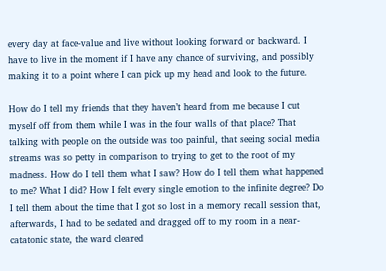every day at face-value and live without looking forward or backward. I have to live in the moment if I have any chance of surviving, and possibly making it to a point where I can pick up my head and look to the future.

How do I tell my friends that they haven’t heard from me because I cut myself off from them while I was in the four walls of that place? That talking with people on the outside was too painful, that seeing social media streams was so petty in comparison to trying to get to the root of my madness. How do I tell them what I saw? How do I tell them what happened to me? What I did? How I felt every single emotion to the infinite degree? Do I tell them about the time that I got so lost in a memory recall session that, afterwards, I had to be sedated and dragged off to my room in a near-catatonic state, the ward cleared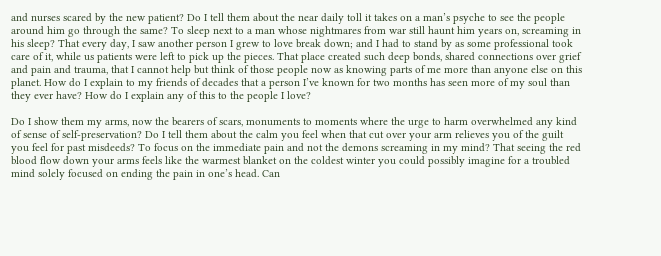and nurses scared by the new patient? Do I tell them about the near daily toll it takes on a man’s psyche to see the people around him go through the same? To sleep next to a man whose nightmares from war still haunt him years on, screaming in his sleep? That every day, I saw another person I grew to love break down; and I had to stand by as some professional took care of it, while us patients were left to pick up the pieces. That place created such deep bonds, shared connections over grief and pain and trauma, that I cannot help but think of those people now as knowing parts of me more than anyone else on this planet. How do I explain to my friends of decades that a person I’ve known for two months has seen more of my soul than they ever have? How do I explain any of this to the people I love?

Do I show them my arms, now the bearers of scars, monuments to moments where the urge to harm overwhelmed any kind of sense of self-preservation? Do I tell them about the calm you feel when that cut over your arm relieves you of the guilt you feel for past misdeeds? To focus on the immediate pain and not the demons screaming in my mind? That seeing the red blood flow down your arms feels like the warmest blanket on the coldest winter you could possibly imagine for a troubled mind solely focused on ending the pain in one’s head. Can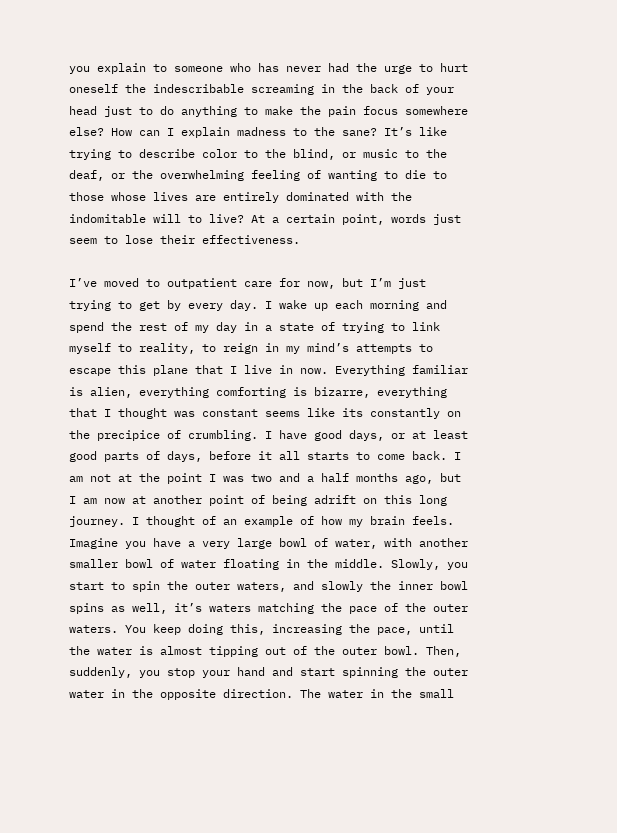you explain to someone who has never had the urge to hurt oneself the indescribable screaming in the back of your head just to do anything to make the pain focus somewhere else? How can I explain madness to the sane? It’s like trying to describe color to the blind, or music to the deaf, or the overwhelming feeling of wanting to die to those whose lives are entirely dominated with the indomitable will to live? At a certain point, words just seem to lose their effectiveness.

I’ve moved to outpatient care for now, but I’m just trying to get by every day. I wake up each morning and spend the rest of my day in a state of trying to link myself to reality, to reign in my mind’s attempts to escape this plane that I live in now. Everything familiar is alien, everything comforting is bizarre, everything that I thought was constant seems like its constantly on the precipice of crumbling. I have good days, or at least good parts of days, before it all starts to come back. I am not at the point I was two and a half months ago, but I am now at another point of being adrift on this long journey. I thought of an example of how my brain feels. Imagine you have a very large bowl of water, with another smaller bowl of water floating in the middle. Slowly, you start to spin the outer waters, and slowly the inner bowl spins as well, it’s waters matching the pace of the outer waters. You keep doing this, increasing the pace, until the water is almost tipping out of the outer bowl. Then, suddenly, you stop your hand and start spinning the outer water in the opposite direction. The water in the small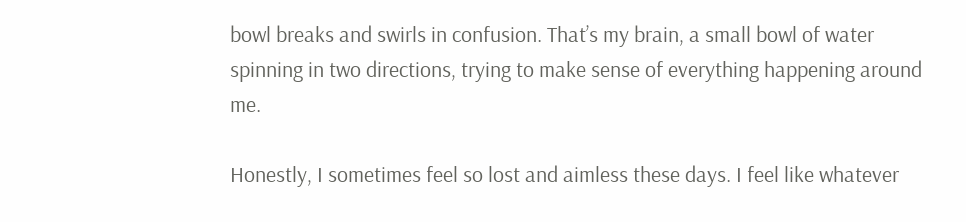bowl breaks and swirls in confusion. That’s my brain, a small bowl of water spinning in two directions, trying to make sense of everything happening around me.

Honestly, I sometimes feel so lost and aimless these days. I feel like whatever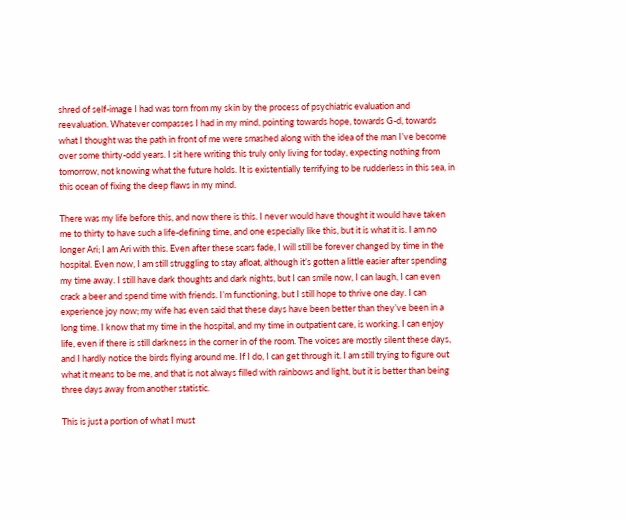shred of self-image I had was torn from my skin by the process of psychiatric evaluation and reevaluation. Whatever compasses I had in my mind, pointing towards hope, towards G-d, towards what I thought was the path in front of me were smashed along with the idea of the man I’ve become over some thirty-odd years. I sit here writing this truly only living for today, expecting nothing from tomorrow, not knowing what the future holds. It is existentially terrifying to be rudderless in this sea, in this ocean of fixing the deep flaws in my mind.

There was my life before this, and now there is this. I never would have thought it would have taken me to thirty to have such a life-defining time, and one especially like this, but it is what it is. I am no longer Ari; I am Ari with this. Even after these scars fade, I will still be forever changed by time in the hospital. Even now, I am still struggling to stay afloat, although it’s gotten a little easier after spending my time away. I still have dark thoughts and dark nights, but I can smile now, I can laugh, I can even crack a beer and spend time with friends. I’m functioning, but I still hope to thrive one day. I can experience joy now; my wife has even said that these days have been better than they’ve been in a long time. I know that my time in the hospital, and my time in outpatient care, is working. I can enjoy life, even if there is still darkness in the corner in of the room. The voices are mostly silent these days, and I hardly notice the birds flying around me. If I do, I can get through it. I am still trying to figure out what it means to be me, and that is not always filled with rainbows and light, but it is better than being three days away from another statistic.

This is just a portion of what I must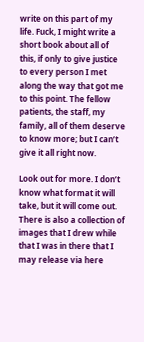write on this part of my life. Fuck, I might write a short book about all of this, if only to give justice to every person I met along the way that got me to this point. The fellow patients, the staff, my family, all of them deserve to know more; but I can’t give it all right now.

Look out for more. I don’t know what format it will take, but it will come out. There is also a collection of images that I drew while that I was in there that I may release via here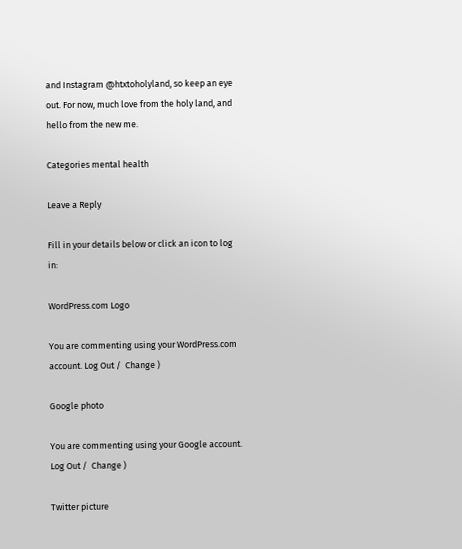and Instagram @htxtoholyland, so keep an eye out. For now, much love from the holy land, and hello from the new me.

Categories mental health

Leave a Reply

Fill in your details below or click an icon to log in:

WordPress.com Logo

You are commenting using your WordPress.com account. Log Out /  Change )

Google photo

You are commenting using your Google account. Log Out /  Change )

Twitter picture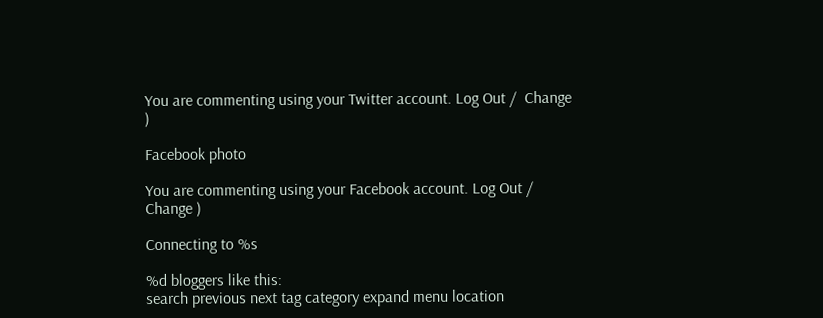You are commenting using your Twitter account. Log Out /  Change )

Facebook photo

You are commenting using your Facebook account. Log Out /  Change )

Connecting to %s

%d bloggers like this:
search previous next tag category expand menu location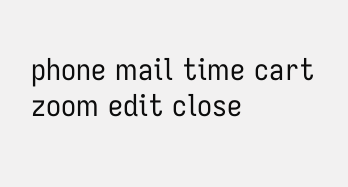phone mail time cart zoom edit close